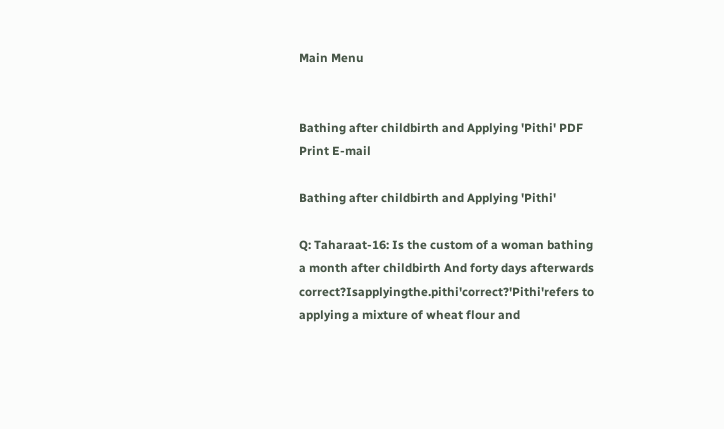Main Menu


Bathing after childbirth and Applying 'Pithi' PDF Print E-mail

Bathing after childbirth and Applying 'Pithi'

Q: Taharaat-16: Is the custom of a woman bathing a month after childbirth And forty days afterwards correct?Isapplyingthe.pithi'correct?'Pithi'refers to applying a mixture of wheat flour and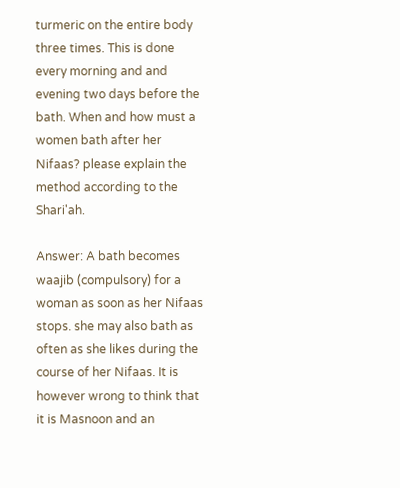turmeric on the entire body three times. This is done every morning and and evening two days before the bath. When and how must a women bath after her Nifaas? please explain the method according to the Shari'ah.

Answer: A bath becomes waajib (compulsory) for a woman as soon as her Nifaas stops. she may also bath as often as she likes during the course of her Nifaas. It is however wrong to think that it is Masnoon and an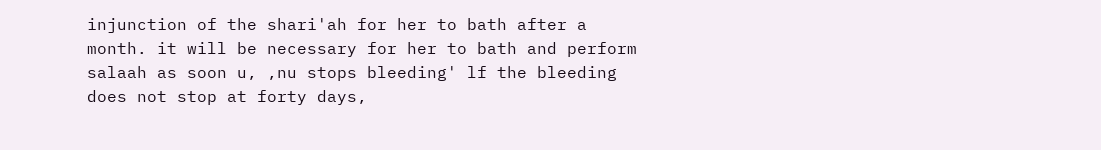injunction of the shari'ah for her to bath after a month. it will be necessary for her to bath and perform salaah as soon u, ,nu stops bleeding' lf the bleeding does not stop at forty days,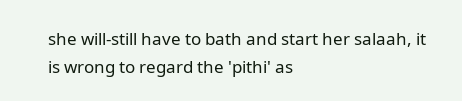she will-still have to bath and start her salaah, it is wrong to regard the 'pithi' as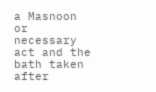a Masnoon or necessary act and the bath taken after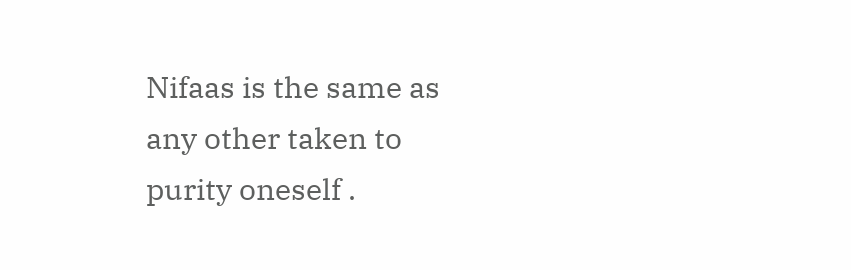Nifaas is the same as any other taken to purity oneself .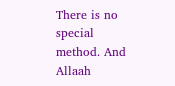There is no special method. And Allaah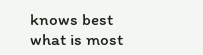knows best what is most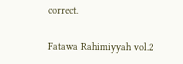correct.

Fatawa Rahimiyyah vol.2